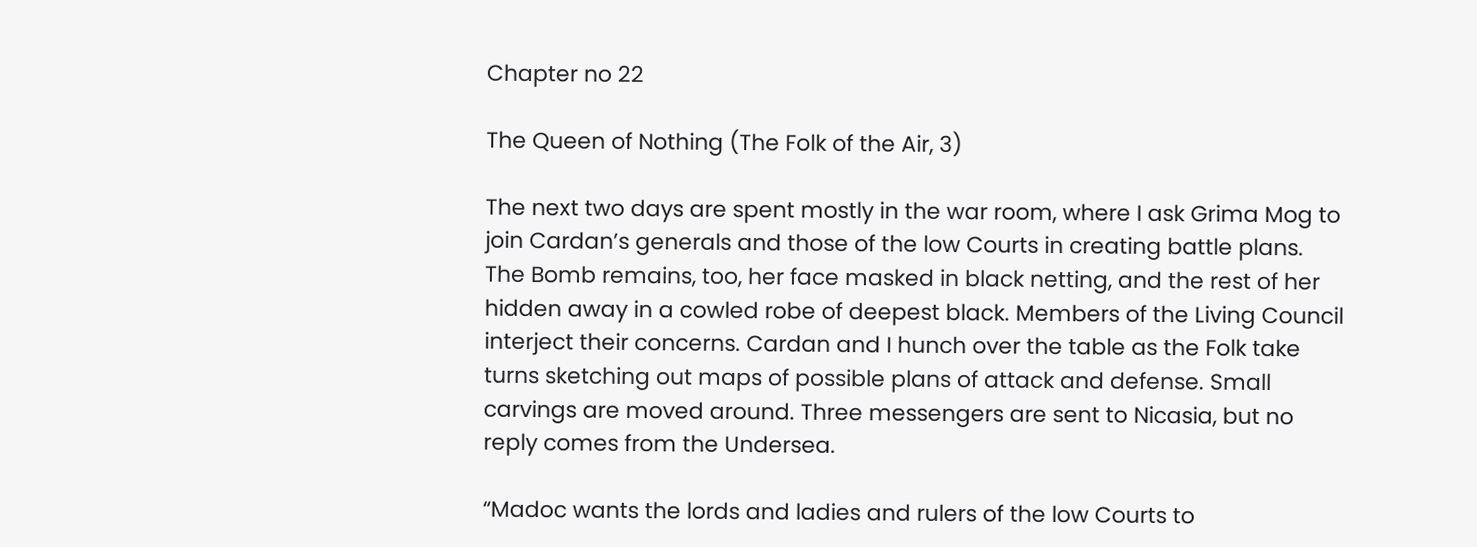Chapter no 22

The Queen of Nothing (The Folk of the Air, 3)

The next two days are spent mostly in the war room, where I ask Grima Mog to join Cardan’s generals and those of the low Courts in creating battle plans. The Bomb remains, too, her face masked in black netting, and the rest of her hidden away in a cowled robe of deepest black. Members of the Living Council interject their concerns. Cardan and I hunch over the table as the Folk take turns sketching out maps of possible plans of attack and defense. Small carvings are moved around. Three messengers are sent to Nicasia, but no reply comes from the Undersea.

“Madoc wants the lords and ladies and rulers of the low Courts to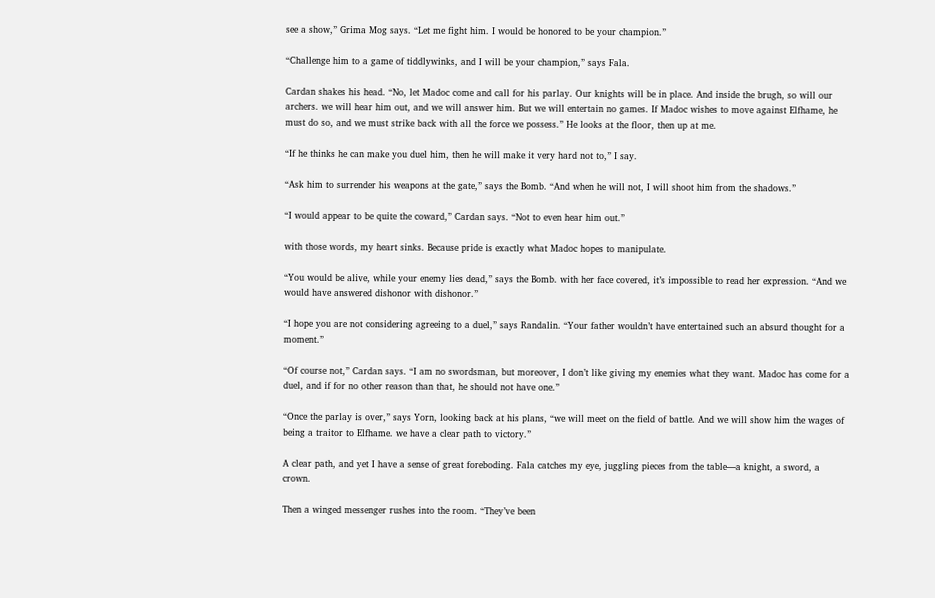see a show,” Grima Mog says. “Let me fight him. I would be honored to be your champion.”

“Challenge him to a game of tiddlywinks, and I will be your champion,” says Fala.

Cardan shakes his head. “No, let Madoc come and call for his parlay. Our knights will be in place. And inside the brugh, so will our archers. we will hear him out, and we will answer him. But we will entertain no games. If Madoc wishes to move against Elfhame, he must do so, and we must strike back with all the force we possess.” He looks at the floor, then up at me.

“If he thinks he can make you duel him, then he will make it very hard not to,” I say.

“Ask him to surrender his weapons at the gate,” says the Bomb. “And when he will not, I will shoot him from the shadows.”

“I would appear to be quite the coward,” Cardan says. “Not to even hear him out.”

with those words, my heart sinks. Because pride is exactly what Madoc hopes to manipulate.

“You would be alive, while your enemy lies dead,” says the Bomb. with her face covered, it’s impossible to read her expression. “And we would have answered dishonor with dishonor.”

“I hope you are not considering agreeing to a duel,” says Randalin. “Your father wouldn’t have entertained such an absurd thought for a moment.”

“Of course not,” Cardan says. “I am no swordsman, but moreover, I don’t like giving my enemies what they want. Madoc has come for a duel, and if for no other reason than that, he should not have one.”

“Once the parlay is over,” says Yorn, looking back at his plans, “we will meet on the field of battle. And we will show him the wages of being a traitor to Elfhame. we have a clear path to victory.”

A clear path, and yet I have a sense of great foreboding. Fala catches my eye, juggling pieces from the table—a knight, a sword, a crown.

Then a winged messenger rushes into the room. “They’ve been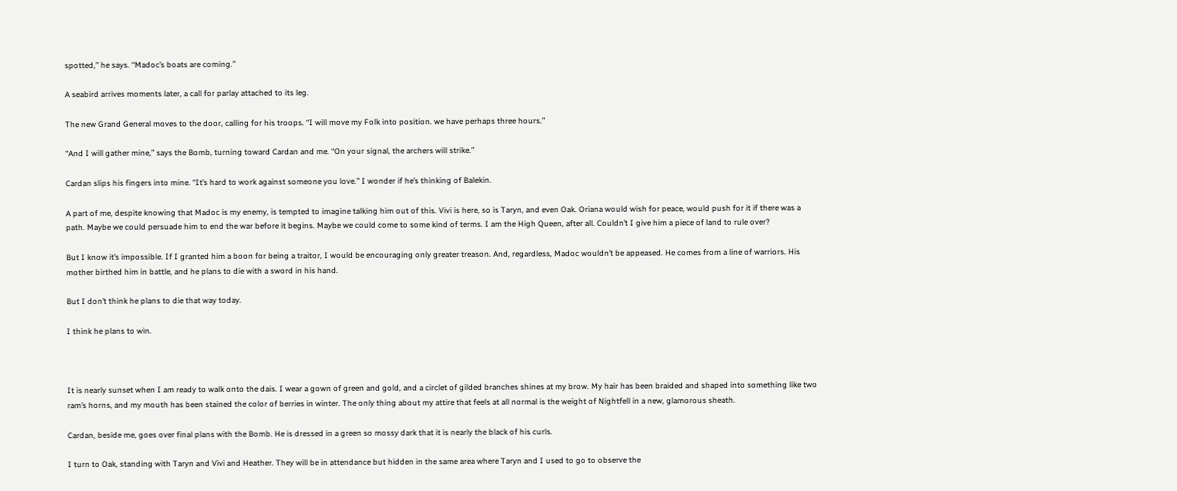spotted,” he says. “Madoc’s boats are coming.”

A seabird arrives moments later, a call for parlay attached to its leg.

The new Grand General moves to the door, calling for his troops. “I will move my Folk into position. we have perhaps three hours.”

“And I will gather mine,” says the Bomb, turning toward Cardan and me. “On your signal, the archers will strike.”

Cardan slips his fingers into mine. “It’s hard to work against someone you love.” I wonder if he’s thinking of Balekin.

A part of me, despite knowing that Madoc is my enemy, is tempted to imagine talking him out of this. Vivi is here, so is Taryn, and even Oak. Oriana would wish for peace, would push for it if there was a path. Maybe we could persuade him to end the war before it begins. Maybe we could come to some kind of terms. I am the High Queen, after all. Couldn’t I give him a piece of land to rule over?

But I know it’s impossible. If I granted him a boon for being a traitor, I would be encouraging only greater treason. And, regardless, Madoc wouldn’t be appeased. He comes from a line of warriors. His mother birthed him in battle, and he plans to die with a sword in his hand.

But I don’t think he plans to die that way today.

I think he plans to win.



It is nearly sunset when I am ready to walk onto the dais. I wear a gown of green and gold, and a circlet of gilded branches shines at my brow. My hair has been braided and shaped into something like two ram’s horns, and my mouth has been stained the color of berries in winter. The only thing about my attire that feels at all normal is the weight of Nightfell in a new, glamorous sheath.

Cardan, beside me, goes over final plans with the Bomb. He is dressed in a green so mossy dark that it is nearly the black of his curls.

I turn to Oak, standing with Taryn and Vivi and Heather. They will be in attendance but hidden in the same area where Taryn and I used to go to observe the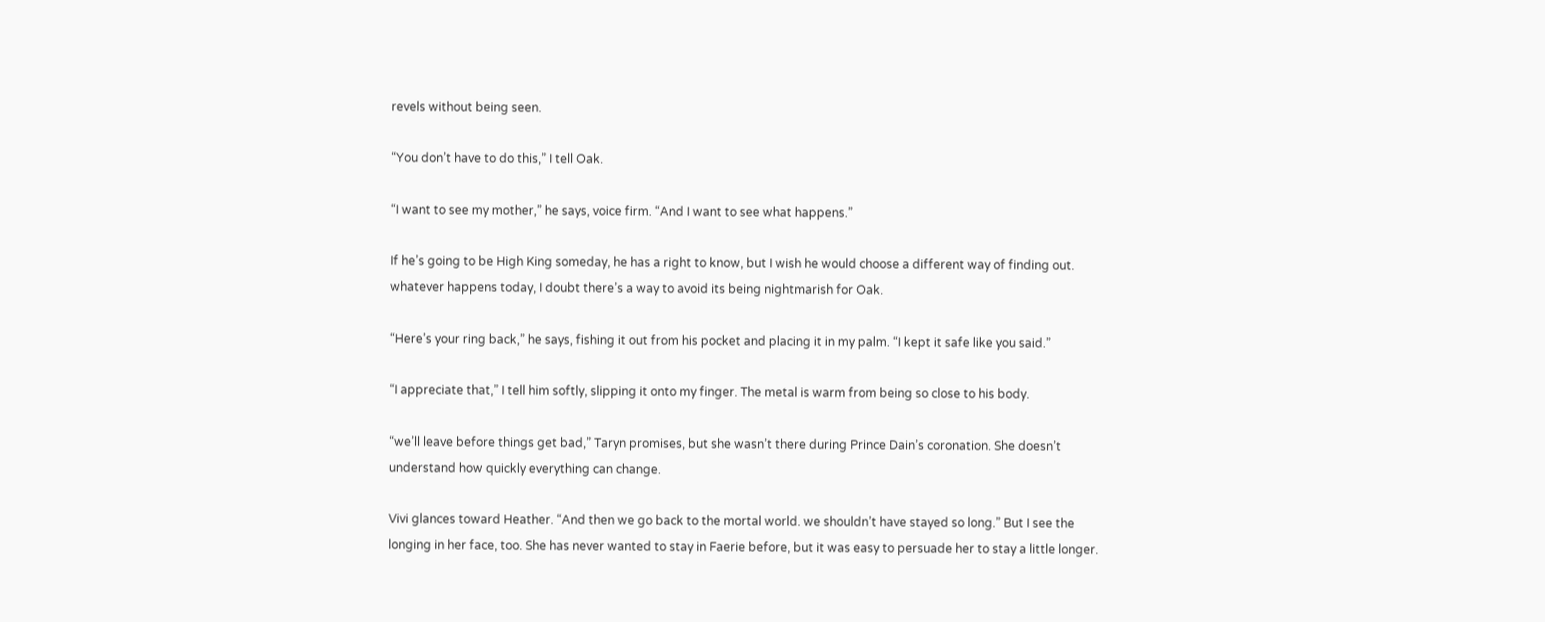revels without being seen.

“You don’t have to do this,” I tell Oak.

“I want to see my mother,” he says, voice firm. “And I want to see what happens.”

If he’s going to be High King someday, he has a right to know, but I wish he would choose a different way of finding out. whatever happens today, I doubt there’s a way to avoid its being nightmarish for Oak.

“Here’s your ring back,” he says, fishing it out from his pocket and placing it in my palm. “I kept it safe like you said.”

“I appreciate that,” I tell him softly, slipping it onto my finger. The metal is warm from being so close to his body.

“we’ll leave before things get bad,” Taryn promises, but she wasn’t there during Prince Dain’s coronation. She doesn’t understand how quickly everything can change.

Vivi glances toward Heather. “And then we go back to the mortal world. we shouldn’t have stayed so long.” But I see the longing in her face, too. She has never wanted to stay in Faerie before, but it was easy to persuade her to stay a little longer.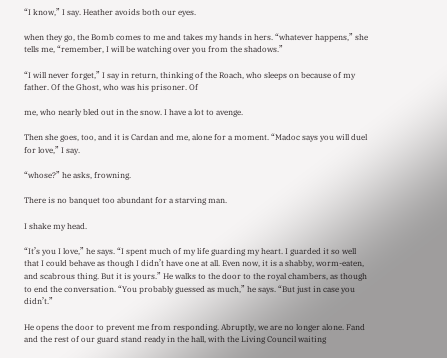“I know,” I say. Heather avoids both our eyes.

when they go, the Bomb comes to me and takes my hands in hers. “whatever happens,” she tells me, “remember, I will be watching over you from the shadows.”

“I will never forget,” I say in return, thinking of the Roach, who sleeps on because of my father. Of the Ghost, who was his prisoner. Of

me, who nearly bled out in the snow. I have a lot to avenge.

Then she goes, too, and it is Cardan and me, alone for a moment. “Madoc says you will duel for love,” I say.

“whose?” he asks, frowning.

There is no banquet too abundant for a starving man.

I shake my head.

“It’s you I love,” he says. “I spent much of my life guarding my heart. I guarded it so well that I could behave as though I didn’t have one at all. Even now, it is a shabby, worm-eaten, and scabrous thing. But it is yours.” He walks to the door to the royal chambers, as though to end the conversation. “You probably guessed as much,” he says. “But just in case you didn’t.”

He opens the door to prevent me from responding. Abruptly, we are no longer alone. Fand and the rest of our guard stand ready in the hall, with the Living Council waiting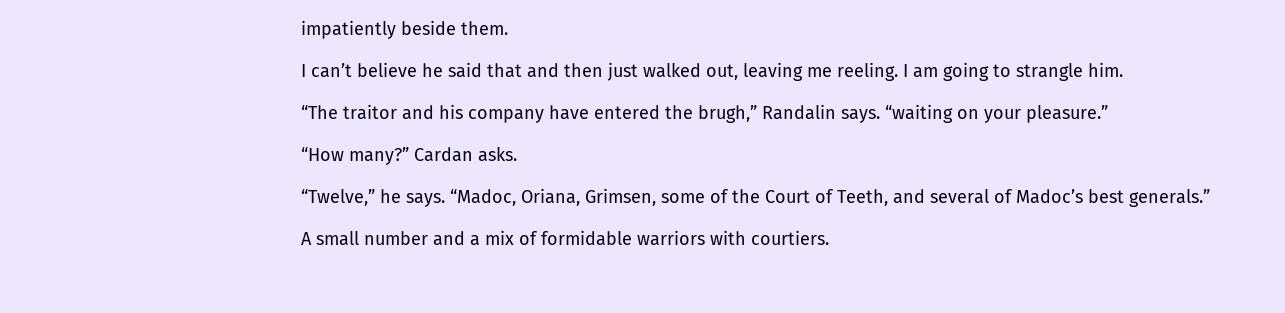impatiently beside them.

I can’t believe he said that and then just walked out, leaving me reeling. I am going to strangle him.

“The traitor and his company have entered the brugh,” Randalin says. “waiting on your pleasure.”

“How many?” Cardan asks.

“Twelve,” he says. “Madoc, Oriana, Grimsen, some of the Court of Teeth, and several of Madoc’s best generals.”

A small number and a mix of formidable warriors with courtiers.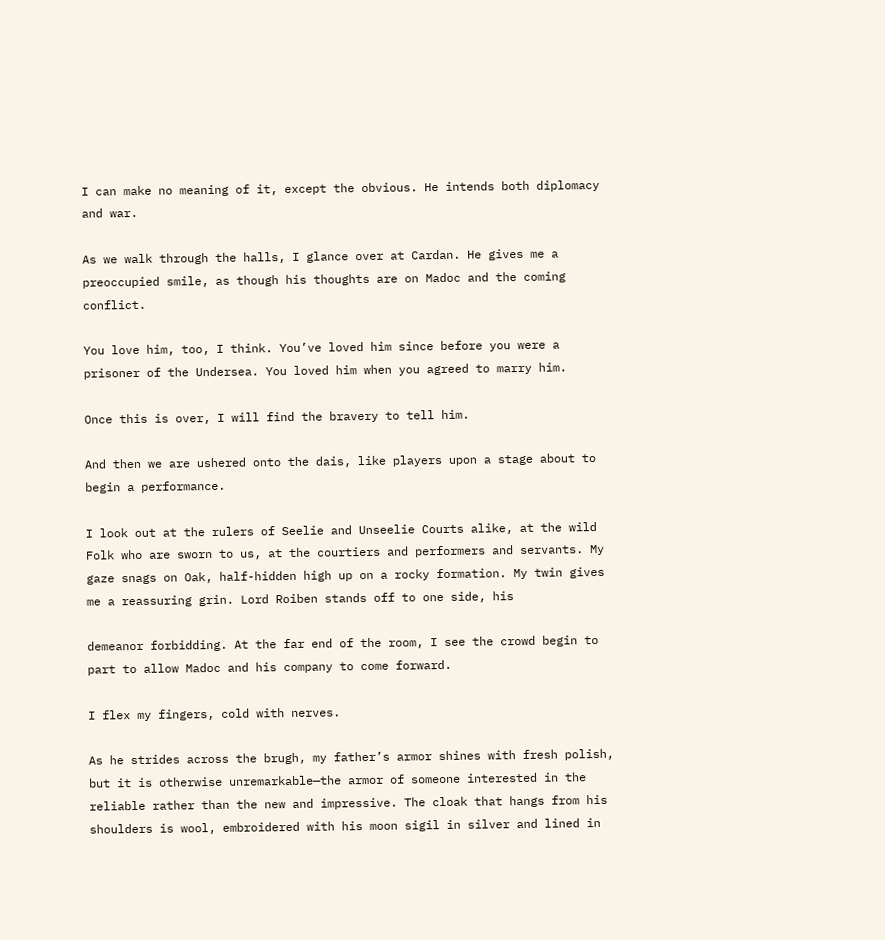I can make no meaning of it, except the obvious. He intends both diplomacy and war.

As we walk through the halls, I glance over at Cardan. He gives me a preoccupied smile, as though his thoughts are on Madoc and the coming conflict.

You love him, too, I think. You’ve loved him since before you were a prisoner of the Undersea. You loved him when you agreed to marry him.

Once this is over, I will find the bravery to tell him.

And then we are ushered onto the dais, like players upon a stage about to begin a performance.

I look out at the rulers of Seelie and Unseelie Courts alike, at the wild Folk who are sworn to us, at the courtiers and performers and servants. My gaze snags on Oak, half-hidden high up on a rocky formation. My twin gives me a reassuring grin. Lord Roiben stands off to one side, his

demeanor forbidding. At the far end of the room, I see the crowd begin to part to allow Madoc and his company to come forward.

I flex my fingers, cold with nerves.

As he strides across the brugh, my father’s armor shines with fresh polish, but it is otherwise unremarkable—the armor of someone interested in the reliable rather than the new and impressive. The cloak that hangs from his shoulders is wool, embroidered with his moon sigil in silver and lined in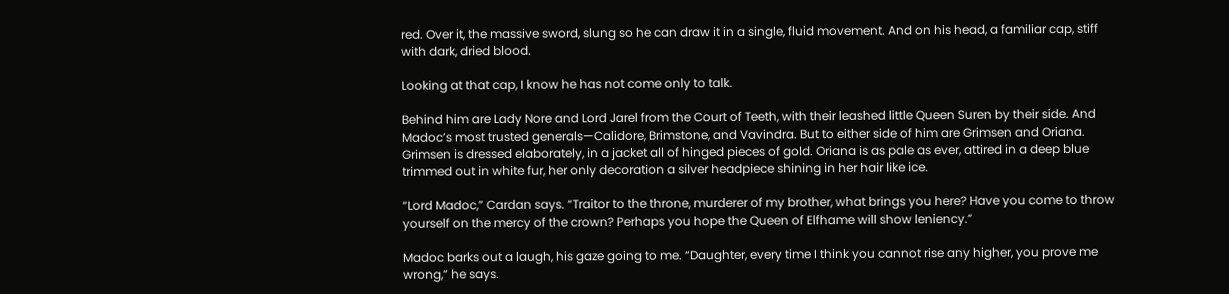red. Over it, the massive sword, slung so he can draw it in a single, fluid movement. And on his head, a familiar cap, stiff with dark, dried blood.

Looking at that cap, I know he has not come only to talk.

Behind him are Lady Nore and Lord Jarel from the Court of Teeth, with their leashed little Queen Suren by their side. And Madoc’s most trusted generals—Calidore, Brimstone, and Vavindra. But to either side of him are Grimsen and Oriana. Grimsen is dressed elaborately, in a jacket all of hinged pieces of gold. Oriana is as pale as ever, attired in a deep blue trimmed out in white fur, her only decoration a silver headpiece shining in her hair like ice.

“Lord Madoc,” Cardan says. “Traitor to the throne, murderer of my brother, what brings you here? Have you come to throw yourself on the mercy of the crown? Perhaps you hope the Queen of Elfhame will show leniency.”

Madoc barks out a laugh, his gaze going to me. “Daughter, every time I think you cannot rise any higher, you prove me wrong,” he says.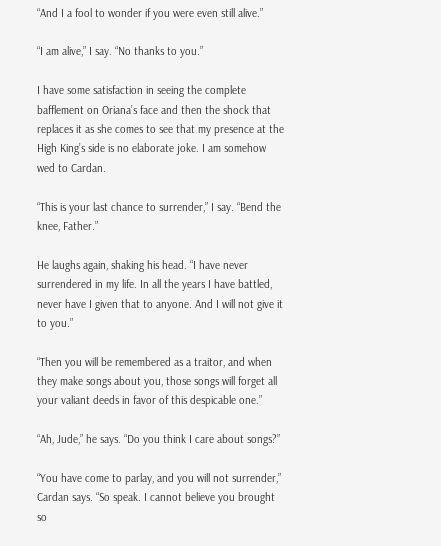“And I a fool to wonder if you were even still alive.”

“I am alive,” I say. “No thanks to you.”

I have some satisfaction in seeing the complete bafflement on Oriana’s face and then the shock that replaces it as she comes to see that my presence at the High King’s side is no elaborate joke. I am somehow wed to Cardan.

“This is your last chance to surrender,” I say. “Bend the knee, Father.”

He laughs again, shaking his head. “I have never surrendered in my life. In all the years I have battled, never have I given that to anyone. And I will not give it to you.”

“Then you will be remembered as a traitor, and when they make songs about you, those songs will forget all your valiant deeds in favor of this despicable one.”

“Ah, Jude,” he says. “Do you think I care about songs?”

“You have come to parlay, and you will not surrender,” Cardan says. “So speak. I cannot believe you brought so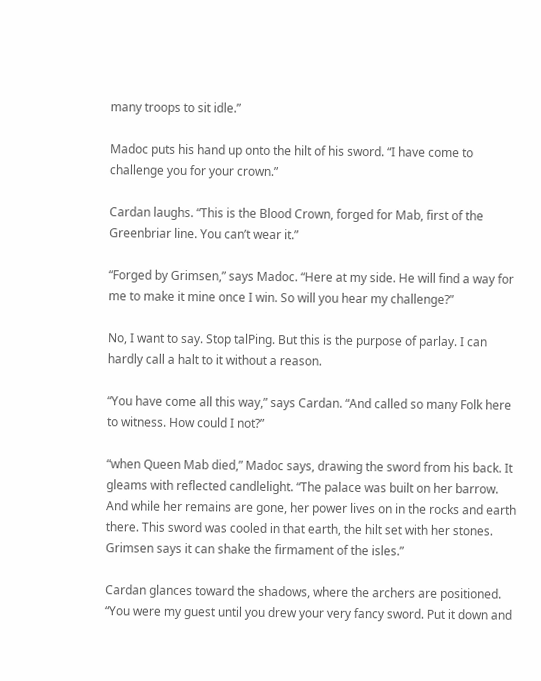many troops to sit idle.”

Madoc puts his hand up onto the hilt of his sword. “I have come to challenge you for your crown.”

Cardan laughs. “This is the Blood Crown, forged for Mab, first of the Greenbriar line. You can’t wear it.”

“Forged by Grimsen,” says Madoc. “Here at my side. He will find a way for me to make it mine once I win. So will you hear my challenge?”

No, I want to say. Stop talPing. But this is the purpose of parlay. I can hardly call a halt to it without a reason.

“You have come all this way,” says Cardan. “And called so many Folk here to witness. How could I not?”

“when Queen Mab died,” Madoc says, drawing the sword from his back. It gleams with reflected candlelight. “The palace was built on her barrow. And while her remains are gone, her power lives on in the rocks and earth there. This sword was cooled in that earth, the hilt set with her stones. Grimsen says it can shake the firmament of the isles.”

Cardan glances toward the shadows, where the archers are positioned. “You were my guest until you drew your very fancy sword. Put it down and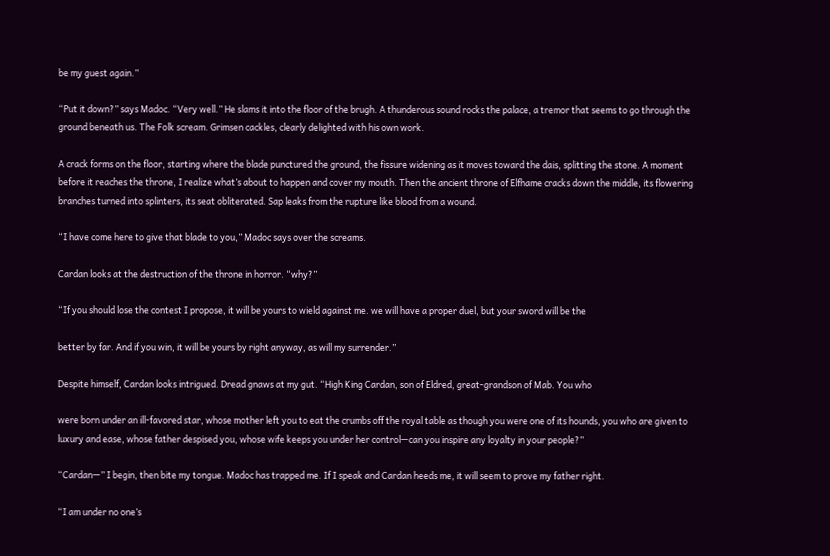be my guest again.”

“Put it down?” says Madoc. “Very well.” He slams it into the floor of the brugh. A thunderous sound rocks the palace, a tremor that seems to go through the ground beneath us. The Folk scream. Grimsen cackles, clearly delighted with his own work.

A crack forms on the floor, starting where the blade punctured the ground, the fissure widening as it moves toward the dais, splitting the stone. A moment before it reaches the throne, I realize what’s about to happen and cover my mouth. Then the ancient throne of Elfhame cracks down the middle, its flowering branches turned into splinters, its seat obliterated. Sap leaks from the rupture like blood from a wound.

“I have come here to give that blade to you,” Madoc says over the screams.

Cardan looks at the destruction of the throne in horror. “why?”

“If you should lose the contest I propose, it will be yours to wield against me. we will have a proper duel, but your sword will be the

better by far. And if you win, it will be yours by right anyway, as will my surrender.”

Despite himself, Cardan looks intrigued. Dread gnaws at my gut. “High King Cardan, son of Eldred, great-grandson of Mab. You who

were born under an ill-favored star, whose mother left you to eat the crumbs off the royal table as though you were one of its hounds, you who are given to luxury and ease, whose father despised you, whose wife keeps you under her control—can you inspire any loyalty in your people?”

“Cardan—” I begin, then bite my tongue. Madoc has trapped me. If I speak and Cardan heeds me, it will seem to prove my father right.

“I am under no one’s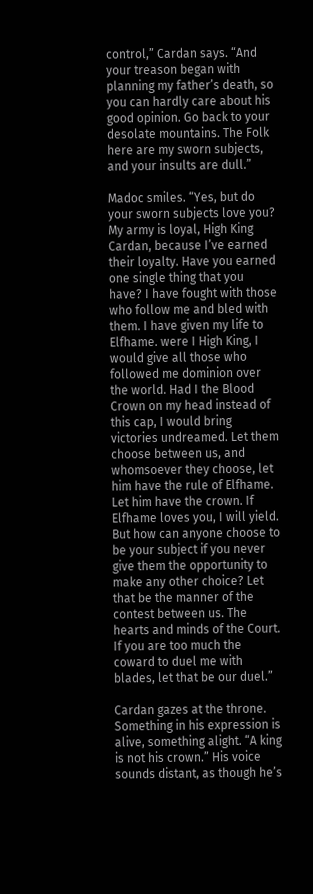control,” Cardan says. “And your treason began with planning my father’s death, so you can hardly care about his good opinion. Go back to your desolate mountains. The Folk here are my sworn subjects, and your insults are dull.”

Madoc smiles. “Yes, but do your sworn subjects love you? My army is loyal, High King Cardan, because I’ve earned their loyalty. Have you earned one single thing that you have? I have fought with those who follow me and bled with them. I have given my life to Elfhame. were I High King, I would give all those who followed me dominion over the world. Had I the Blood Crown on my head instead of this cap, I would bring victories undreamed. Let them choose between us, and whomsoever they choose, let him have the rule of Elfhame. Let him have the crown. If Elfhame loves you, I will yield. But how can anyone choose to be your subject if you never give them the opportunity to make any other choice? Let that be the manner of the contest between us. The hearts and minds of the Court. If you are too much the coward to duel me with blades, let that be our duel.”

Cardan gazes at the throne. Something in his expression is alive, something alight. “A king is not his crown.” His voice sounds distant, as though he’s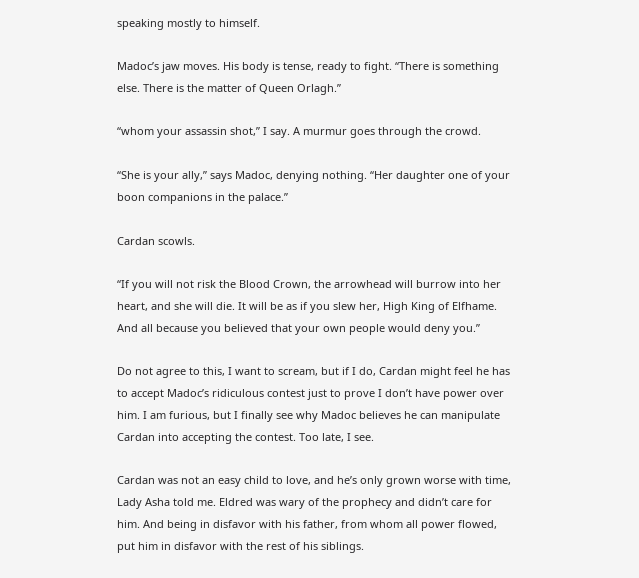speaking mostly to himself.

Madoc’s jaw moves. His body is tense, ready to fight. “There is something else. There is the matter of Queen Orlagh.”

“whom your assassin shot,” I say. A murmur goes through the crowd.

“She is your ally,” says Madoc, denying nothing. “Her daughter one of your boon companions in the palace.”

Cardan scowls.

“If you will not risk the Blood Crown, the arrowhead will burrow into her heart, and she will die. It will be as if you slew her, High King of Elfhame. And all because you believed that your own people would deny you.”

Do not agree to this, I want to scream, but if I do, Cardan might feel he has to accept Madoc’s ridiculous contest just to prove I don’t have power over him. I am furious, but I finally see why Madoc believes he can manipulate Cardan into accepting the contest. Too late, I see.

Cardan was not an easy child to love, and he’s only grown worse with time, Lady Asha told me. Eldred was wary of the prophecy and didn’t care for him. And being in disfavor with his father, from whom all power flowed, put him in disfavor with the rest of his siblings.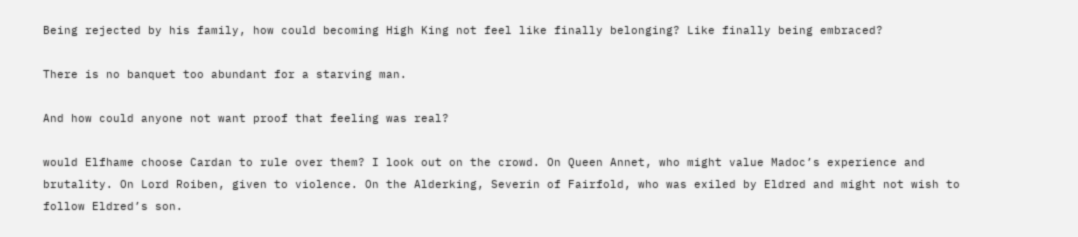Being rejected by his family, how could becoming High King not feel like finally belonging? Like finally being embraced?

There is no banquet too abundant for a starving man.

And how could anyone not want proof that feeling was real?

would Elfhame choose Cardan to rule over them? I look out on the crowd. On Queen Annet, who might value Madoc’s experience and brutality. On Lord Roiben, given to violence. On the Alderking, Severin of Fairfold, who was exiled by Eldred and might not wish to follow Eldred’s son.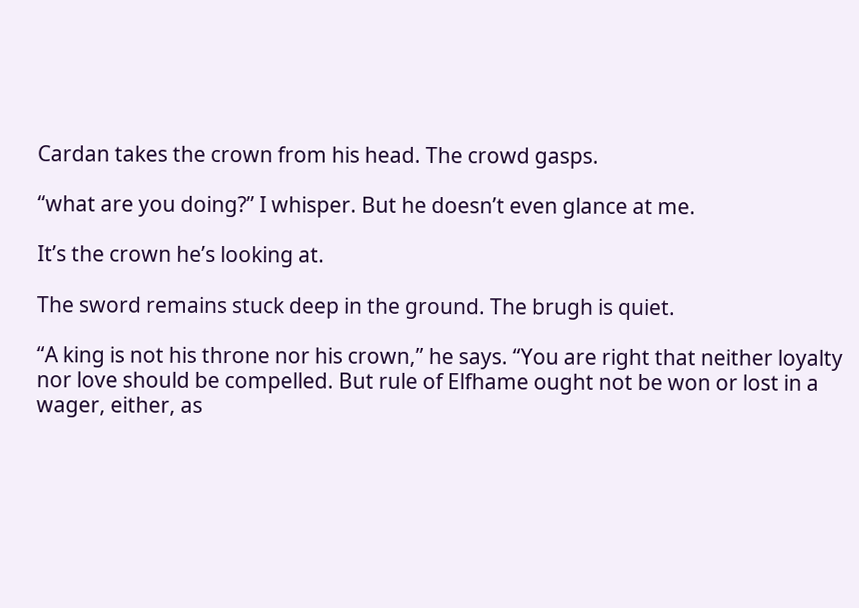Cardan takes the crown from his head. The crowd gasps.

“what are you doing?” I whisper. But he doesn’t even glance at me.

It’s the crown he’s looking at.

The sword remains stuck deep in the ground. The brugh is quiet.

“A king is not his throne nor his crown,” he says. “You are right that neither loyalty nor love should be compelled. But rule of Elfhame ought not be won or lost in a wager, either, as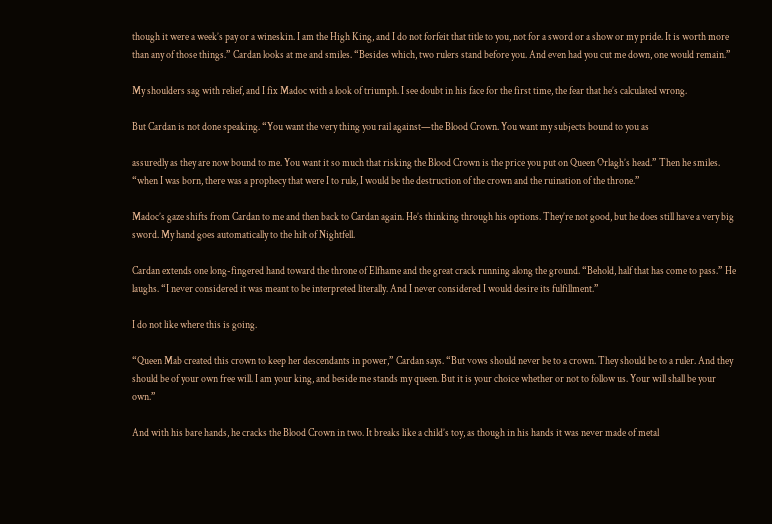though it were a week’s pay or a wineskin. I am the High King, and I do not forfeit that title to you, not for a sword or a show or my pride. It is worth more than any of those things.” Cardan looks at me and smiles. “Besides which, two rulers stand before you. And even had you cut me down, one would remain.”

My shoulders sag with relief, and I fix Madoc with a look of triumph. I see doubt in his face for the first time, the fear that he’s calculated wrong.

But Cardan is not done speaking. “You want the very thing you rail against—the Blood Crown. You want my subjects bound to you as

assuredly as they are now bound to me. You want it so much that risking the Blood Crown is the price you put on Queen Orlagh’s head.” Then he smiles. “when I was born, there was a prophecy that were I to rule, I would be the destruction of the crown and the ruination of the throne.”

Madoc’s gaze shifts from Cardan to me and then back to Cardan again. He’s thinking through his options. They’re not good, but he does still have a very big sword. My hand goes automatically to the hilt of Nightfell.

Cardan extends one long-fingered hand toward the throne of Elfhame and the great crack running along the ground. “Behold, half that has come to pass.” He laughs. “I never considered it was meant to be interpreted literally. And I never considered I would desire its fulfillment.”

I do not like where this is going.

“Queen Mab created this crown to keep her descendants in power,” Cardan says. “But vows should never be to a crown. They should be to a ruler. And they should be of your own free will. I am your king, and beside me stands my queen. But it is your choice whether or not to follow us. Your will shall be your own.”

And with his bare hands, he cracks the Blood Crown in two. It breaks like a child’s toy, as though in his hands it was never made of metal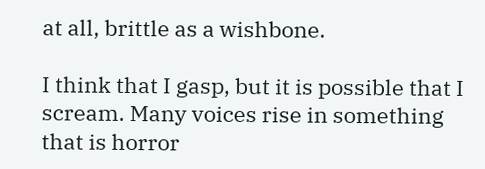at all, brittle as a wishbone.

I think that I gasp, but it is possible that I scream. Many voices rise in something that is horror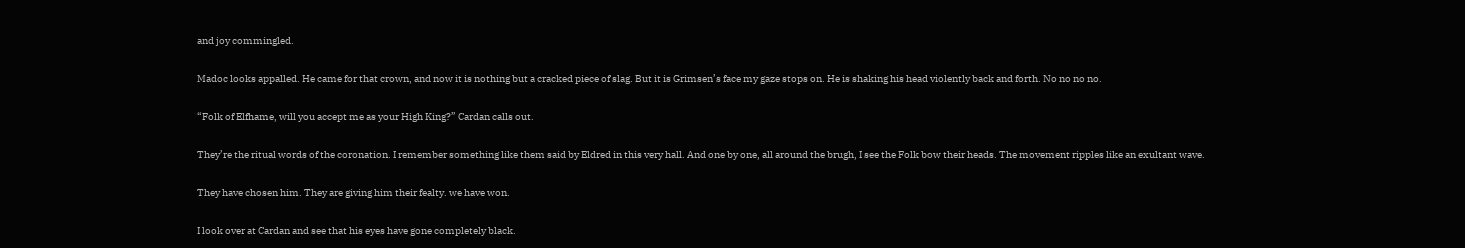and joy commingled.

Madoc looks appalled. He came for that crown, and now it is nothing but a cracked piece of slag. But it is Grimsen’s face my gaze stops on. He is shaking his head violently back and forth. No no no no.

“Folk of Elfhame, will you accept me as your High King?” Cardan calls out.

They’re the ritual words of the coronation. I remember something like them said by Eldred in this very hall. And one by one, all around the brugh, I see the Folk bow their heads. The movement ripples like an exultant wave.

They have chosen him. They are giving him their fealty. we have won.

I look over at Cardan and see that his eyes have gone completely black.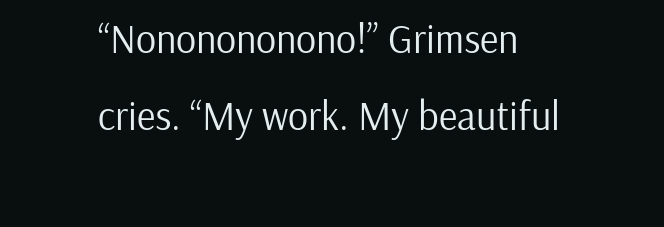“Nononononono!” Grimsen cries. “My work. My beautiful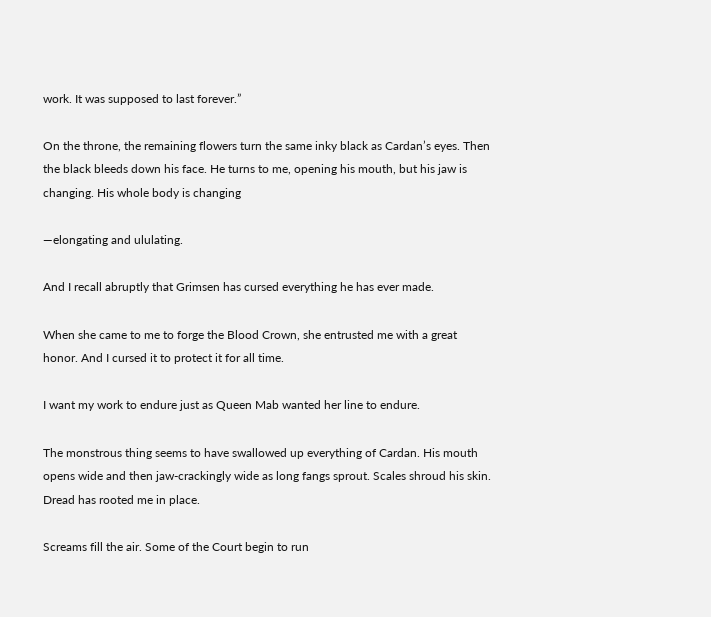work. It was supposed to last forever.”

On the throne, the remaining flowers turn the same inky black as Cardan’s eyes. Then the black bleeds down his face. He turns to me, opening his mouth, but his jaw is changing. His whole body is changing

—elongating and ululating.

And I recall abruptly that Grimsen has cursed everything he has ever made.

When she came to me to forge the Blood Crown, she entrusted me with a great honor. And I cursed it to protect it for all time.

I want my work to endure just as Queen Mab wanted her line to endure.

The monstrous thing seems to have swallowed up everything of Cardan. His mouth opens wide and then jaw-crackingly wide as long fangs sprout. Scales shroud his skin. Dread has rooted me in place.

Screams fill the air. Some of the Court begin to run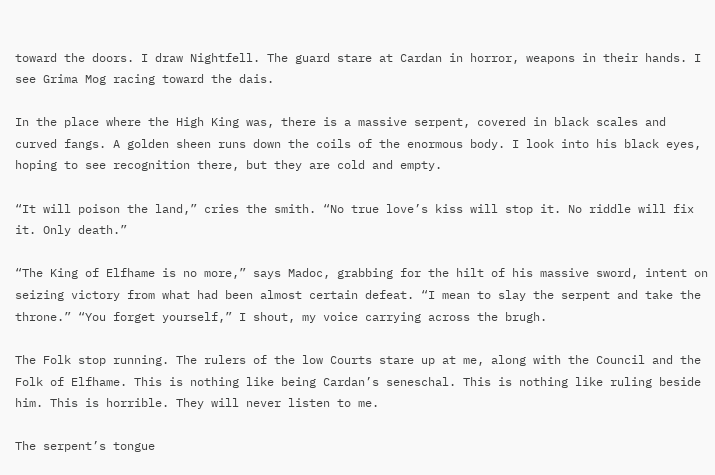toward the doors. I draw Nightfell. The guard stare at Cardan in horror, weapons in their hands. I see Grima Mog racing toward the dais.

In the place where the High King was, there is a massive serpent, covered in black scales and curved fangs. A golden sheen runs down the coils of the enormous body. I look into his black eyes, hoping to see recognition there, but they are cold and empty.

“It will poison the land,” cries the smith. “No true love’s kiss will stop it. No riddle will fix it. Only death.”

“The King of Elfhame is no more,” says Madoc, grabbing for the hilt of his massive sword, intent on seizing victory from what had been almost certain defeat. “I mean to slay the serpent and take the throne.” “You forget yourself,” I shout, my voice carrying across the brugh.

The Folk stop running. The rulers of the low Courts stare up at me, along with the Council and the Folk of Elfhame. This is nothing like being Cardan’s seneschal. This is nothing like ruling beside him. This is horrible. They will never listen to me.

The serpent’s tongue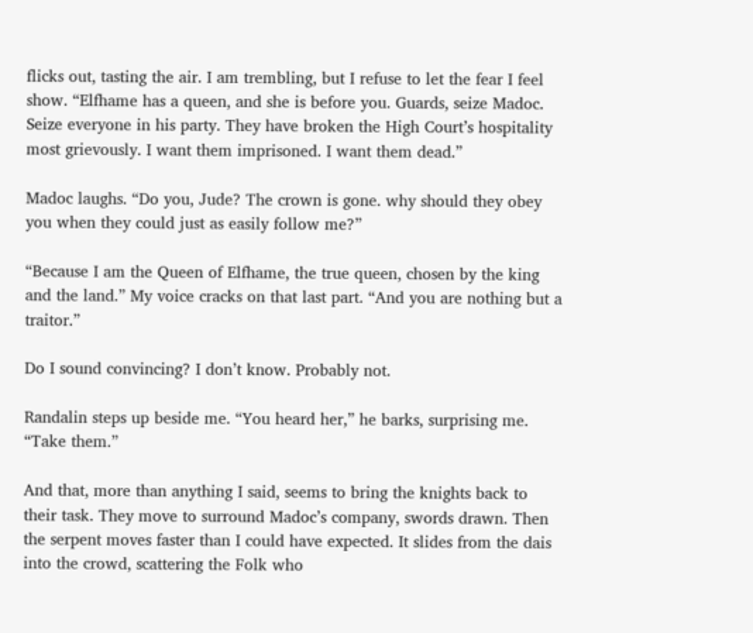flicks out, tasting the air. I am trembling, but I refuse to let the fear I feel show. “Elfhame has a queen, and she is before you. Guards, seize Madoc. Seize everyone in his party. They have broken the High Court’s hospitality most grievously. I want them imprisoned. I want them dead.”

Madoc laughs. “Do you, Jude? The crown is gone. why should they obey you when they could just as easily follow me?”

“Because I am the Queen of Elfhame, the true queen, chosen by the king and the land.” My voice cracks on that last part. “And you are nothing but a traitor.”

Do I sound convincing? I don’t know. Probably not.

Randalin steps up beside me. “You heard her,” he barks, surprising me. “Take them.”

And that, more than anything I said, seems to bring the knights back to their task. They move to surround Madoc’s company, swords drawn. Then the serpent moves faster than I could have expected. It slides from the dais into the crowd, scattering the Folk who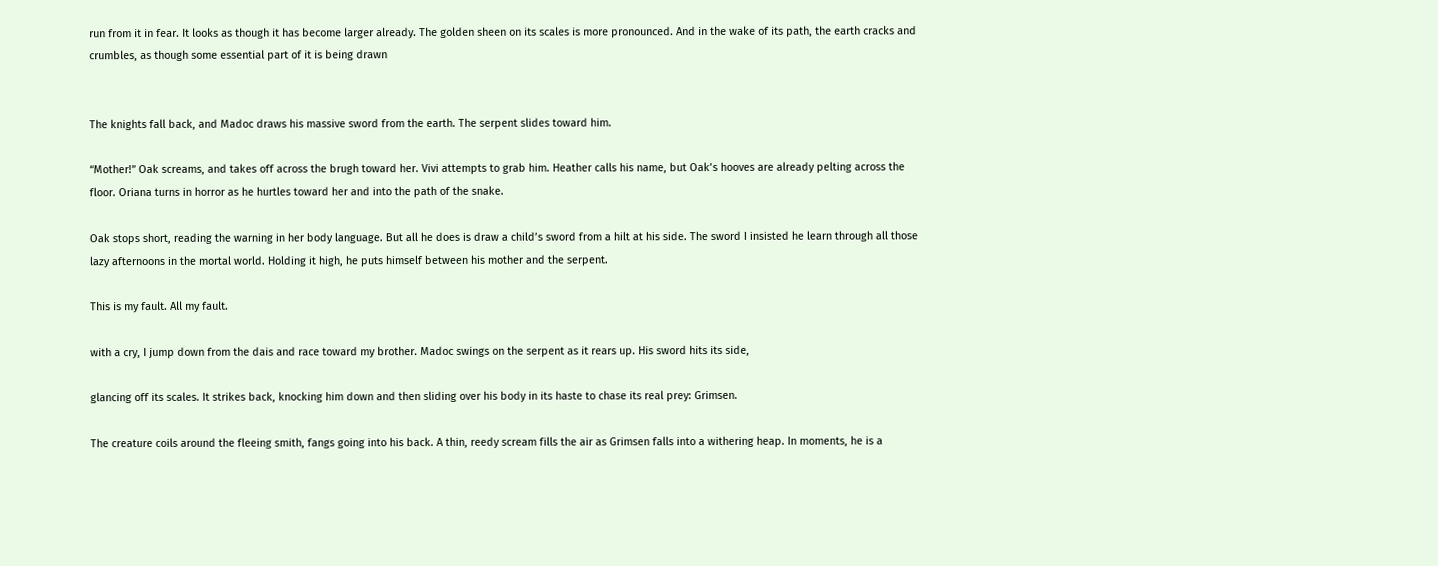run from it in fear. It looks as though it has become larger already. The golden sheen on its scales is more pronounced. And in the wake of its path, the earth cracks and crumbles, as though some essential part of it is being drawn


The knights fall back, and Madoc draws his massive sword from the earth. The serpent slides toward him.

“Mother!” Oak screams, and takes off across the brugh toward her. Vivi attempts to grab him. Heather calls his name, but Oak’s hooves are already pelting across the floor. Oriana turns in horror as he hurtles toward her and into the path of the snake.

Oak stops short, reading the warning in her body language. But all he does is draw a child’s sword from a hilt at his side. The sword I insisted he learn through all those lazy afternoons in the mortal world. Holding it high, he puts himself between his mother and the serpent.

This is my fault. All my fault.

with a cry, I jump down from the dais and race toward my brother. Madoc swings on the serpent as it rears up. His sword hits its side,

glancing off its scales. It strikes back, knocking him down and then sliding over his body in its haste to chase its real prey: Grimsen.

The creature coils around the fleeing smith, fangs going into his back. A thin, reedy scream fills the air as Grimsen falls into a withering heap. In moments, he is a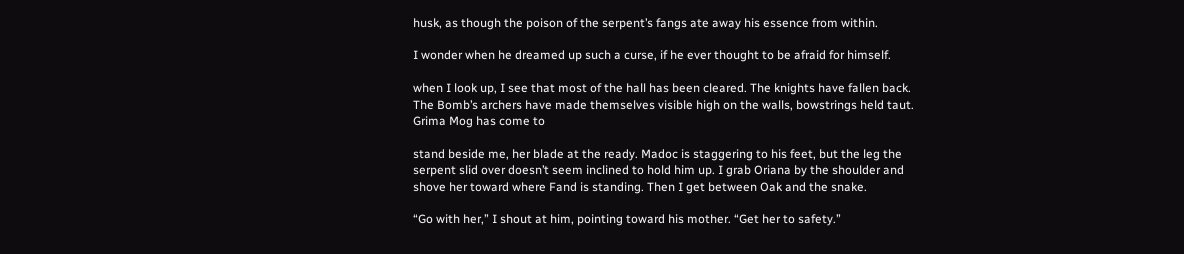husk, as though the poison of the serpent’s fangs ate away his essence from within.

I wonder when he dreamed up such a curse, if he ever thought to be afraid for himself.

when I look up, I see that most of the hall has been cleared. The knights have fallen back. The Bomb’s archers have made themselves visible high on the walls, bowstrings held taut. Grima Mog has come to

stand beside me, her blade at the ready. Madoc is staggering to his feet, but the leg the serpent slid over doesn’t seem inclined to hold him up. I grab Oriana by the shoulder and shove her toward where Fand is standing. Then I get between Oak and the snake.

“Go with her,” I shout at him, pointing toward his mother. “Get her to safety.”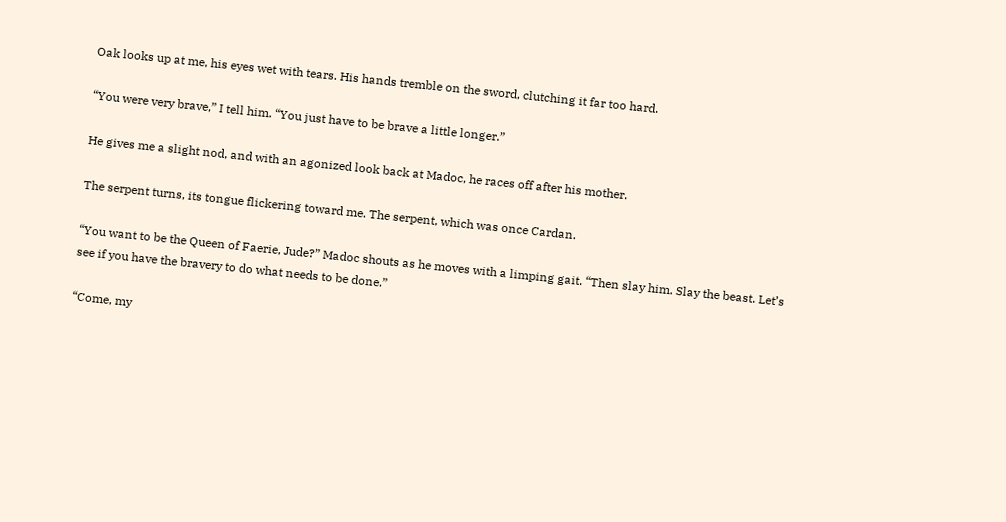Oak looks up at me, his eyes wet with tears. His hands tremble on the sword, clutching it far too hard.

“You were very brave,” I tell him. “You just have to be brave a little longer.”

He gives me a slight nod, and with an agonized look back at Madoc, he races off after his mother.

The serpent turns, its tongue flickering toward me. The serpent, which was once Cardan.

“You want to be the Queen of Faerie, Jude?” Madoc shouts as he moves with a limping gait. “Then slay him. Slay the beast. Let’s see if you have the bravery to do what needs to be done.”

“Come, my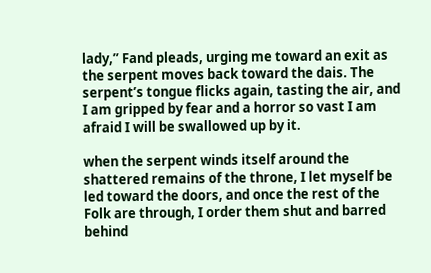lady,” Fand pleads, urging me toward an exit as the serpent moves back toward the dais. The serpent’s tongue flicks again, tasting the air, and I am gripped by fear and a horror so vast I am afraid I will be swallowed up by it.

when the serpent winds itself around the shattered remains of the throne, I let myself be led toward the doors, and once the rest of the Folk are through, I order them shut and barred behind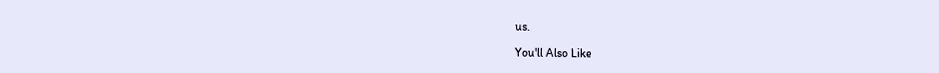us.

You'll Also Like